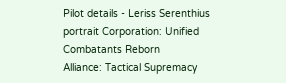Pilot details - Leriss Serenthius
portrait Corporation: Unified Combatants Reborn
Alliance: Tactical Supremacy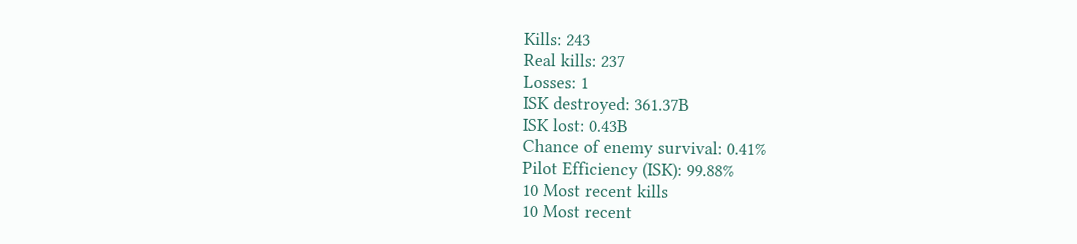Kills: 243
Real kills: 237
Losses: 1
ISK destroyed: 361.37B
ISK lost: 0.43B
Chance of enemy survival: 0.41%
Pilot Efficiency (ISK): 99.88%
10 Most recent kills
10 Most recent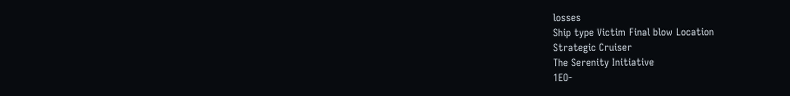losses
Ship type Victim Final blow Location
Strategic Cruiser
The Serenity Initiative
1EO-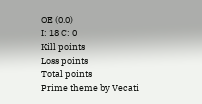OE (0.0)
I: 18 C: 0
Kill points
Loss points
Total points
Prime theme by Vecati